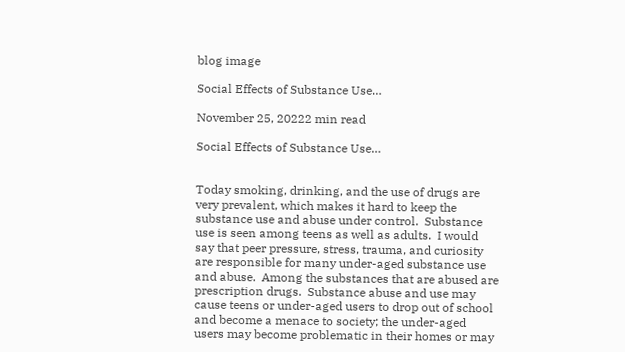blog image

Social Effects of Substance Use…

November 25, 20222 min read

Social Effects of Substance Use…


Today smoking, drinking, and the use of drugs are very prevalent, which makes it hard to keep the substance use and abuse under control.  Substance use is seen among teens as well as adults.  I would say that peer pressure, stress, trauma, and curiosity are responsible for many under-aged substance use and abuse.  Among the substances that are abused are prescription drugs.  Substance abuse and use may cause teens or under-aged users to drop out of school and become a menace to society; the under-aged users may become problematic in their homes or may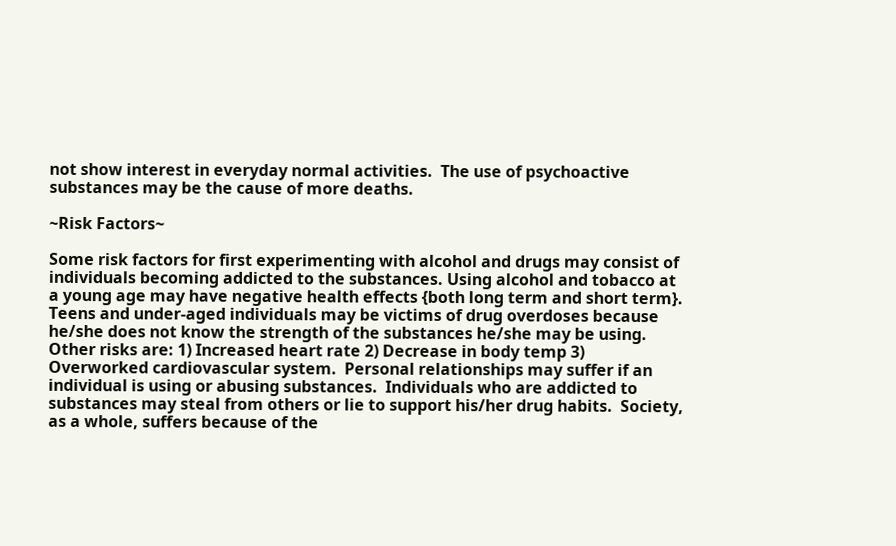not show interest in everyday normal activities.  The use of psychoactive substances may be the cause of more deaths.

~Risk Factors~

Some risk factors for first experimenting with alcohol and drugs may consist of individuals becoming addicted to the substances. Using alcohol and tobacco at a young age may have negative health effects {both long term and short term}.  Teens and under-aged individuals may be victims of drug overdoses because he/she does not know the strength of the substances he/she may be using. Other risks are: 1) Increased heart rate 2) Decrease in body temp 3) Overworked cardiovascular system.  Personal relationships may suffer if an individual is using or abusing substances.  Individuals who are addicted to substances may steal from others or lie to support his/her drug habits.  Society, as a whole, suffers because of the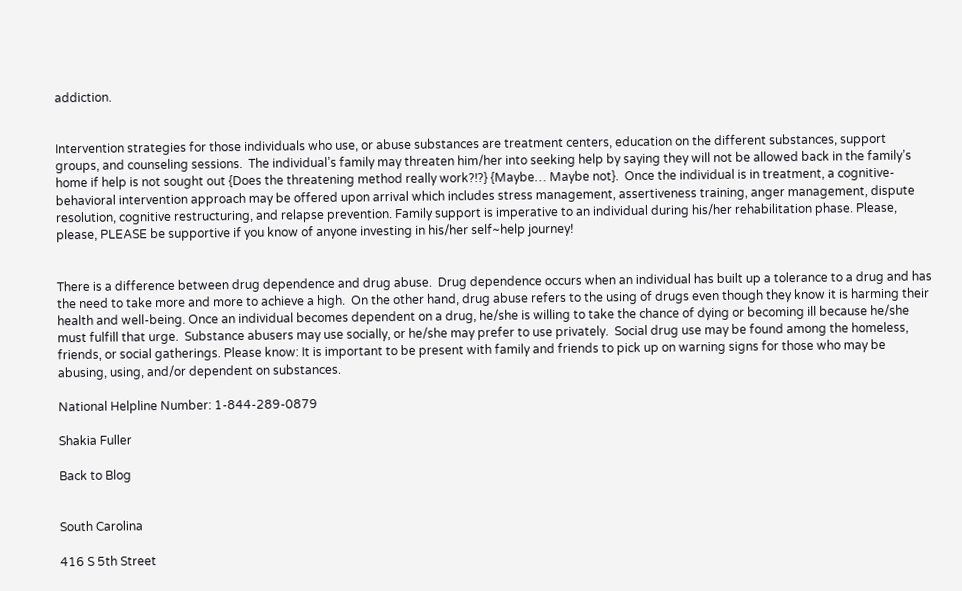addiction.


Intervention strategies for those individuals who use, or abuse substances are treatment centers, education on the different substances, support groups, and counseling sessions.  The individual’s family may threaten him/her into seeking help by saying they will not be allowed back in the family’s home if help is not sought out {Does the threatening method really work?!?} {Maybe… Maybe not}.  Once the individual is in treatment, a cognitive-behavioral intervention approach may be offered upon arrival which includes stress management, assertiveness training, anger management, dispute resolution, cognitive restructuring, and relapse prevention. Family support is imperative to an individual during his/her rehabilitation phase. Please, please, PLEASE be supportive if you know of anyone investing in his/her self~help journey!


There is a difference between drug dependence and drug abuse.  Drug dependence occurs when an individual has built up a tolerance to a drug and has the need to take more and more to achieve a high.  On the other hand, drug abuse refers to the using of drugs even though they know it is harming their health and well-being. Once an individual becomes dependent on a drug, he/she is willing to take the chance of dying or becoming ill because he/she must fulfill that urge.  Substance abusers may use socially, or he/she may prefer to use privately.  Social drug use may be found among the homeless, friends, or social gatherings. Please know: It is important to be present with family and friends to pick up on warning signs for those who may be abusing, using, and/or dependent on substances.

National Helpline Number: 1-844-289-0879

Shakia Fuller

Back to Blog


South Carolina

416 S 5th Street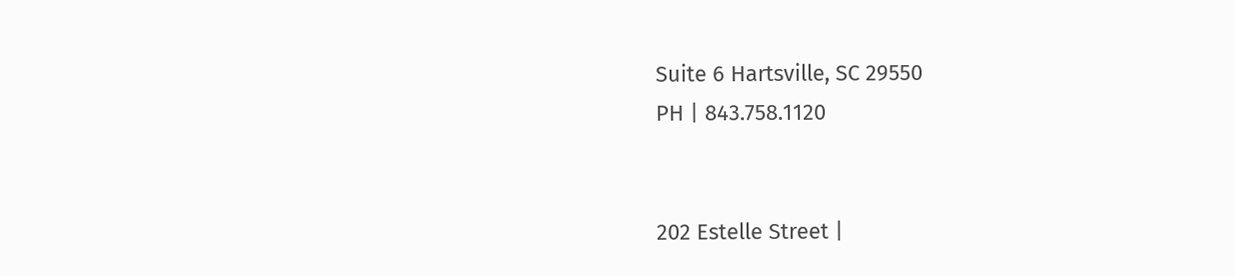Suite 6 Hartsville, SC 29550
PH | 843.758.1120


202 Estelle Street |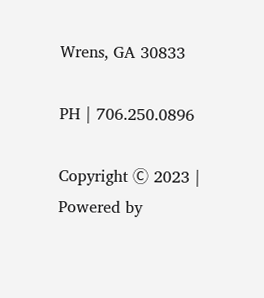Wrens, GA 30833

PH | 706.250.0896

Copyright Ⓒ 2023 | Powered by